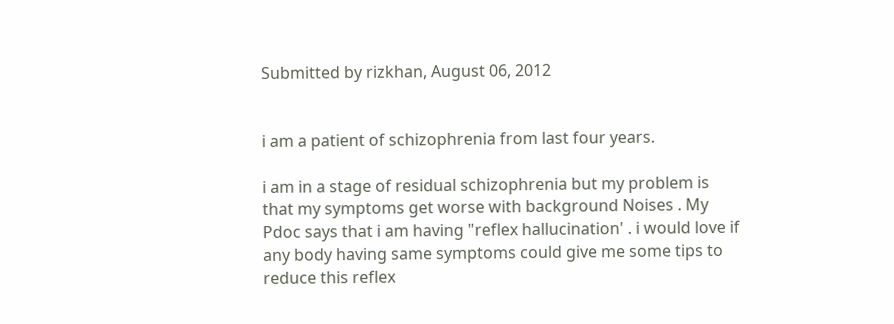Submitted by rizkhan, August 06, 2012


i am a patient of schizophrenia from last four years.

i am in a stage of residual schizophrenia but my problem is that my symptoms get worse with background Noises . My Pdoc says that i am having "reflex hallucination' . i would love if any body having same symptoms could give me some tips to reduce this reflex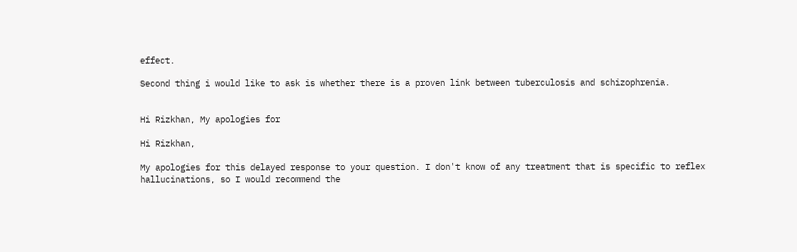effect.

Second thing i would like to ask is whether there is a proven link between tuberculosis and schizophrenia.


Hi Rizkhan, My apologies for

Hi Rizkhan,

My apologies for this delayed response to your question. I don't know of any treatment that is specific to reflex hallucinations, so I would recommend the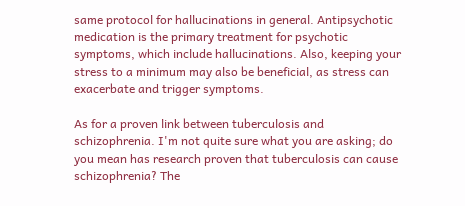same protocol for hallucinations in general. Antipsychotic medication is the primary treatment for psychotic symptoms, which include hallucinations. Also, keeping your stress to a minimum may also be beneficial, as stress can exacerbate and trigger symptoms.

As for a proven link between tuberculosis and schizophrenia. I'm not quite sure what you are asking; do you mean has research proven that tuberculosis can cause schizophrenia? The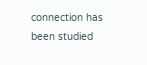connection has been studied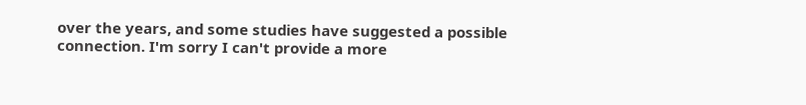over the years, and some studies have suggested a possible connection. I'm sorry I can't provide a more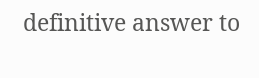definitive answer to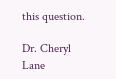this question.

Dr. Cheryl Lane